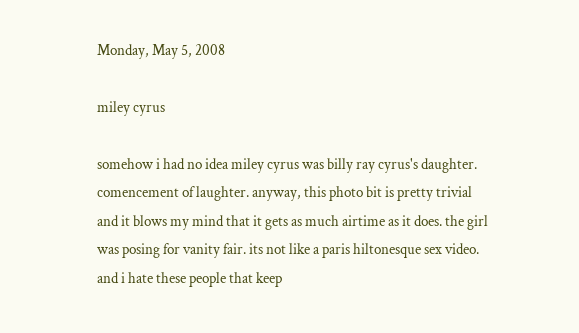Monday, May 5, 2008

miley cyrus

somehow i had no idea miley cyrus was billy ray cyrus's daughter. comencement of laughter. anyway, this photo bit is pretty trivial and it blows my mind that it gets as much airtime as it does. the girl was posing for vanity fair. its not like a paris hiltonesque sex video. and i hate these people that keep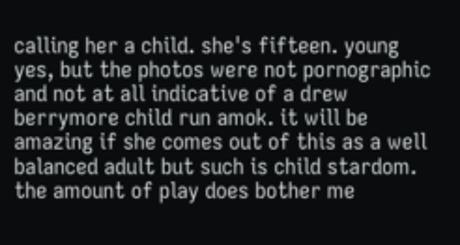calling her a child. she's fifteen. young yes, but the photos were not pornographic and not at all indicative of a drew berrymore child run amok. it will be amazing if she comes out of this as a well balanced adult but such is child stardom. the amount of play does bother me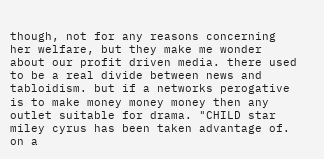though, not for any reasons concerning her welfare, but they make me wonder about our profit driven media. there used to be a real divide between news and tabloidism. but if a networks perogative is to make money money money then any outlet suitable for drama. "CHILD star miley cyrus has been taken advantage of. on a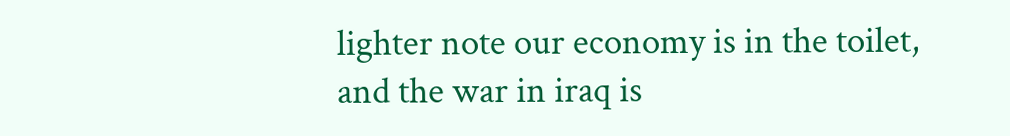lighter note our economy is in the toilet, and the war in iraq is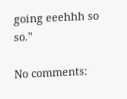going eeehhh so so."

No comments: